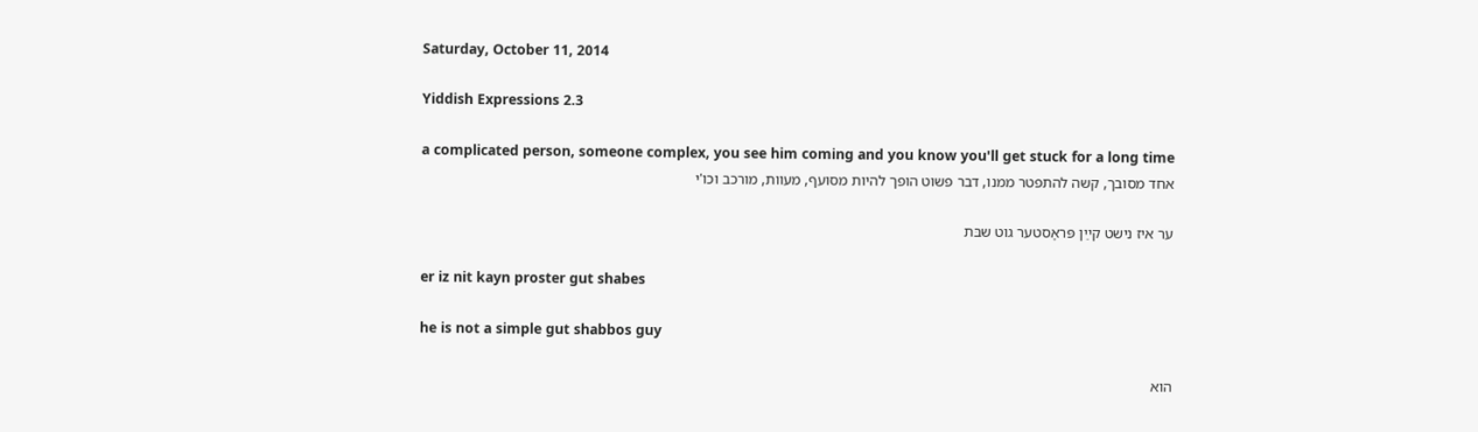Saturday, October 11, 2014

Yiddish Expressions 2.3

a complicated person, someone complex, you see him coming and you know you'll get stuck for a long time
אחד מסובך, קשה להתפטר ממנו, דבר פשוט הופך להיות מסועף, מעוות, מורכב וכו'י

ער איז נישט קײַן פּראָסטער גוט שבּת

er iz nit kayn proster gut shabes

he is not a simple gut shabbos guy

הוא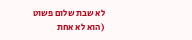לא שבת שלום פשוט
(הוא לא אחת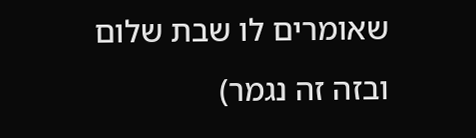שאומרים לו שבת שלום ובזה זה נגמר)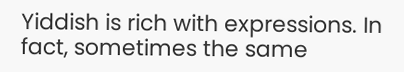Yiddish is rich with expressions. In fact, sometimes the same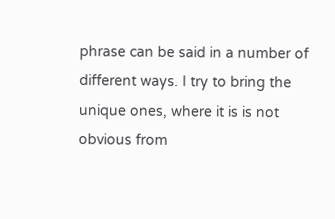phrase can be said in a number of different ways. I try to bring the unique ones, where it is is not obvious from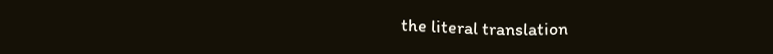the literal translation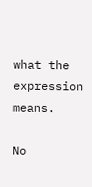what the expression means.

No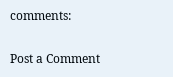comments:

Post a Comment